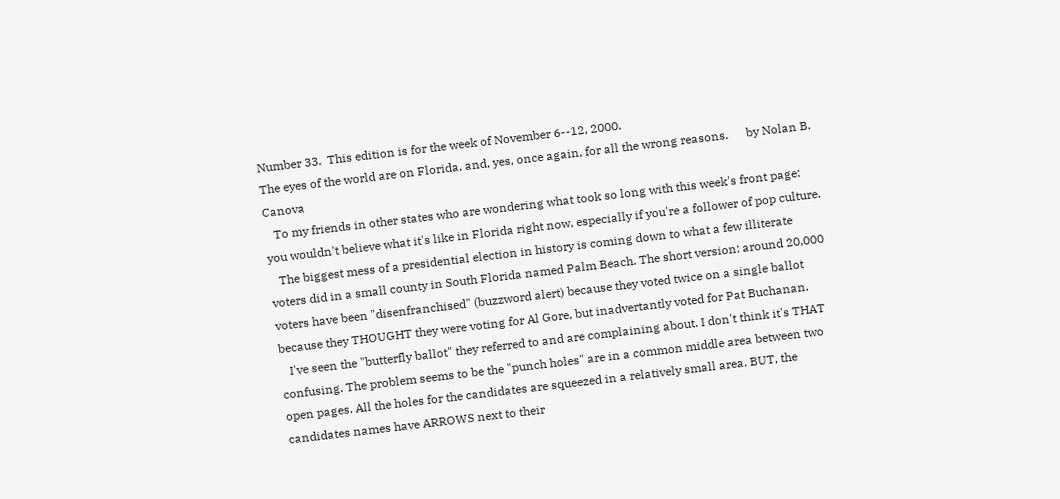Number 33.  This edition is for the week of November 6--12, 2000.
The eyes of the world are on Florida, and, yes, once again, for all the wrong reasons.      by Nolan B. Canova
   To my friends in other states who are wondering what took so long with this week's front page: you wouldn't believe what it's like in Florida right now, especially if you're a follower of pop culture.
   The biggest mess of a presidential election in history is coming down to what a few illiterate voters did in a small county in South Florida named Palm Beach. The short version: around 20,000 voters have been "disenfranchised" (buzzword alert) because they voted twice on a single ballot because they THOUGHT they were voting for Al Gore, but inadvertantly voted for Pat Buchanan.
   I've seen the "butterfly ballot" they referred to and are complaining about. I don't think it's THAT confusing. The problem seems to be the "punch holes" are in a common middle area between two open pages. All the holes for the candidates are squeezed in a relatively small area. BUT, the candidates names have ARROWS next to their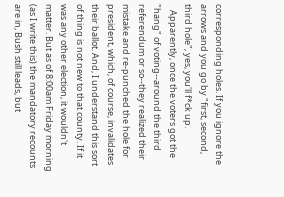corresponding holes. If you ignore the arrows and you go by "first, second, third hole", yes, you'll f*ck up.
   Apparently, once the voters got the "hang" of voting--around the third referendum or so--they realized their mistake and re-punched the hole for president, which, of course, invalidates their ballot. And, I understand this sort of thing is not new to that county. If it was any other election, it wouldn't matter. But as of 8:00am Friday morning (as I write this) the mandatory recounts are in, Bush still leads, but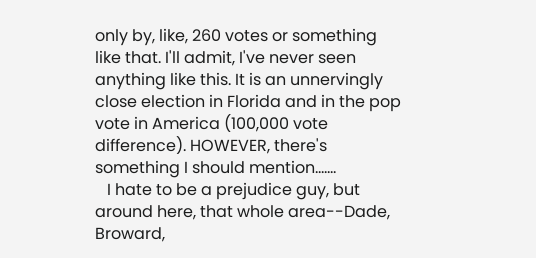only by, like, 260 votes or something like that. I'll admit, I've never seen anything like this. It is an unnervingly close election in Florida and in the pop vote in America (100,000 vote difference). HOWEVER, there's something I should mention.......
   I hate to be a prejudice guy, but around here, that whole area--Dade, Broward,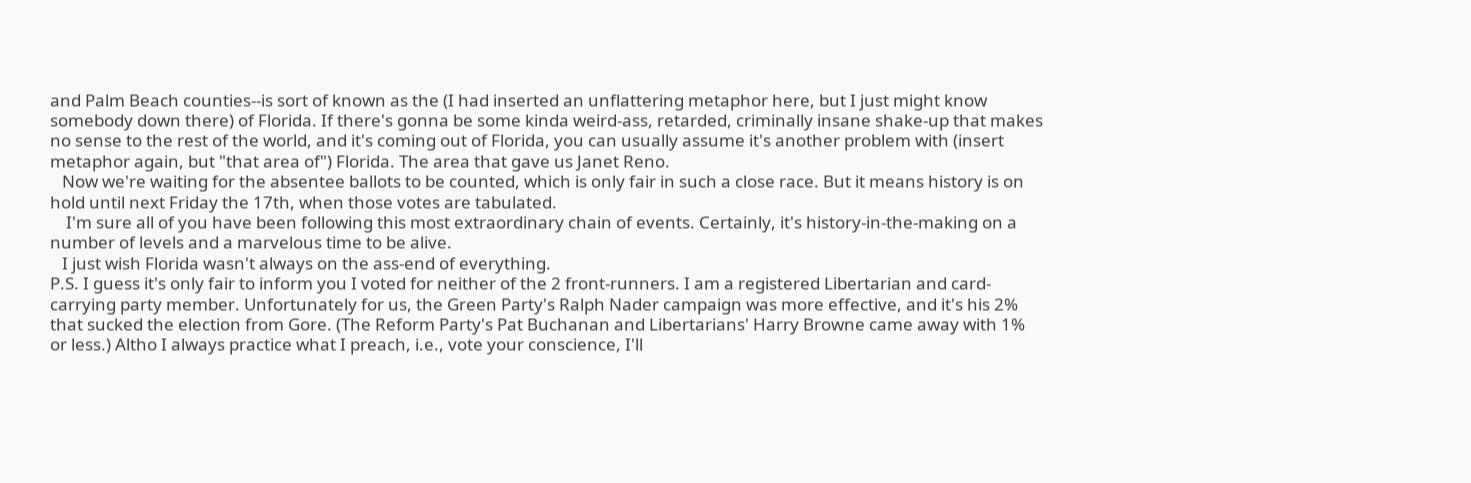and Palm Beach counties--is sort of known as the (I had inserted an unflattering metaphor here, but I just might know somebody down there) of Florida. If there's gonna be some kinda weird-ass, retarded, criminally insane shake-up that makes no sense to the rest of the world, and it's coming out of Florida, you can usually assume it's another problem with (insert metaphor again, but "that area of") Florida. The area that gave us Janet Reno.
   Now we're waiting for the absentee ballots to be counted, which is only fair in such a close race. But it means history is on hold until next Friday the 17th, when those votes are tabulated.
    I'm sure all of you have been following this most extraordinary chain of events. Certainly, it's history-in-the-making on a number of levels and a marvelous time to be alive.
   I just wish Florida wasn't always on the ass-end of everything.
P.S. I guess it's only fair to inform you I voted for neither of the 2 front-runners. I am a registered Libertarian and card-carrying party member. Unfortunately for us, the Green Party's Ralph Nader campaign was more effective, and it's his 2% that sucked the election from Gore. (The Reform Party's Pat Buchanan and Libertarians' Harry Browne came away with 1% or less.) Altho I always practice what I preach, i.e., vote your conscience, I'll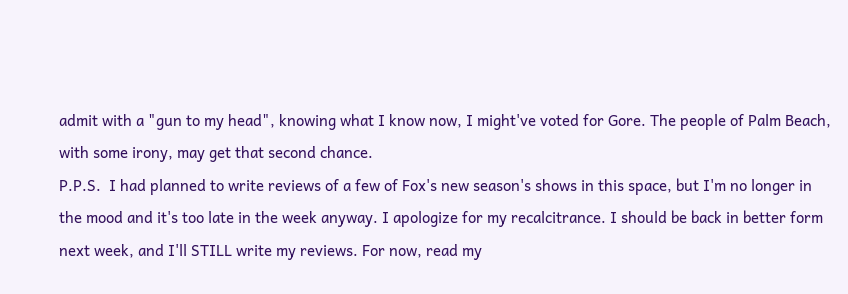admit with a "gun to my head", knowing what I know now, I might've voted for Gore. The people of Palm Beach, with some irony, may get that second chance.
P.P.S.  I had planned to write reviews of a few of Fox's new season's shows in this space, but I'm no longer in the mood and it's too late in the week anyway. I apologize for my recalcitrance. I should be back in better form next week, and I'll STILL write my reviews. For now, read my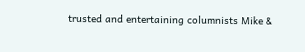trusted and entertaining columnists Mike &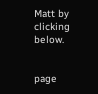Matt by clicking below.


page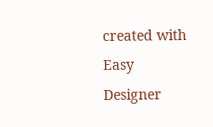created with Easy Designer